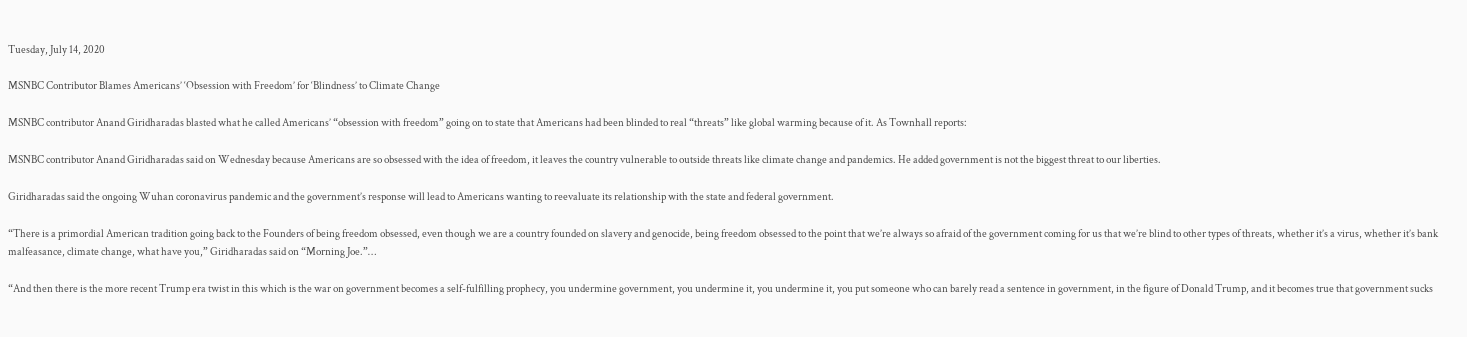Tuesday, July 14, 2020

MSNBC Contributor Blames Americans’ ‘Obsession with Freedom’ for ‘Blindness’ to Climate Change

MSNBC contributor Anand Giridharadas blasted what he called Americans’ “obsession with freedom” going on to state that Americans had been blinded to real “threats” like global warming because of it. As Townhall reports:

MSNBC contributor Anand Giridharadas said on Wednesday because Americans are so obsessed with the idea of freedom, it leaves the country vulnerable to outside threats like climate change and pandemics. He added government is not the biggest threat to our liberties.

Giridharadas said the ongoing Wuhan coronavirus pandemic and the government’s response will lead to Americans wanting to reevaluate its relationship with the state and federal government.

“There is a primordial American tradition going back to the Founders of being freedom obsessed, even though we are a country founded on slavery and genocide, being freedom obsessed to the point that we’re always so afraid of the government coming for us that we’re blind to other types of threats, whether it’s a virus, whether it’s bank malfeasance, climate change, what have you,” Giridharadas said on “Morning Joe.”…

“And then there is the more recent Trump era twist in this which is the war on government becomes a self-fulfilling prophecy, you undermine government, you undermine it, you undermine it, you put someone who can barely read a sentence in government, in the figure of Donald Trump, and it becomes true that government sucks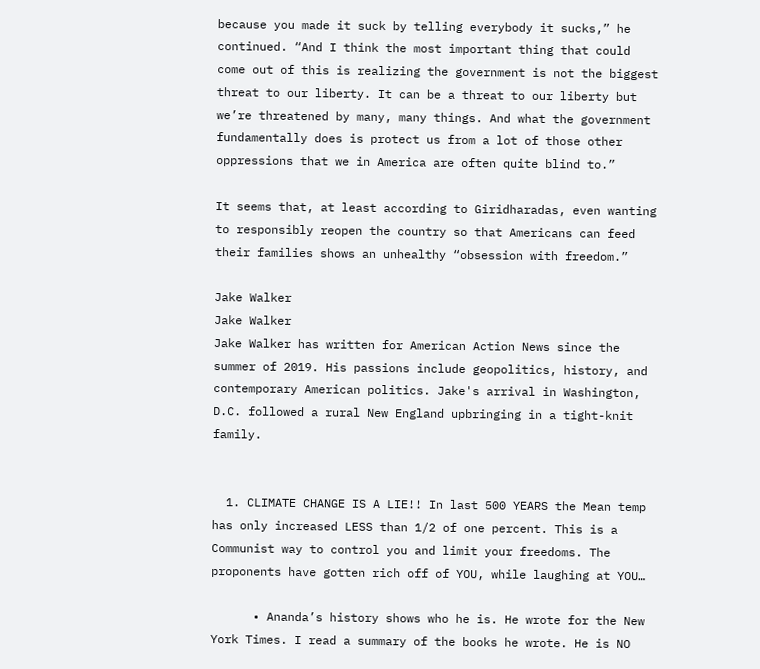because you made it suck by telling everybody it sucks,” he continued. “And I think the most important thing that could come out of this is realizing the government is not the biggest threat to our liberty. It can be a threat to our liberty but we’re threatened by many, many things. And what the government fundamentally does is protect us from a lot of those other oppressions that we in America are often quite blind to.”

It seems that, at least according to Giridharadas, even wanting to responsibly reopen the country so that Americans can feed their families shows an unhealthy “obsession with freedom.”

Jake Walker
Jake Walker
Jake Walker has written for American Action News since the summer of 2019. His passions include geopolitics, history, and contemporary American politics. Jake's arrival in Washington, D.C. followed a rural New England upbringing in a tight-knit family.


  1. CLIMATE CHANGE IS A LIE!! In last 500 YEARS the Mean temp has only increased LESS than 1/2 of one percent. This is a Communist way to control you and limit your freedoms. The proponents have gotten rich off of YOU, while laughing at YOU…

      • Ananda’s history shows who he is. He wrote for the New York Times. I read a summary of the books he wrote. He is NO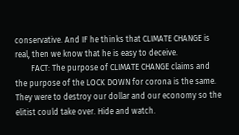conservative. And IF he thinks that CLIMATE CHANGE is real, then we know that he is easy to deceive.
        FACT: The purpose of CLIMATE CHANGE claims and the purpose of the LOCK DOWN for corona is the same. They were to destroy our dollar and our economy so the elitist could take over. Hide and watch.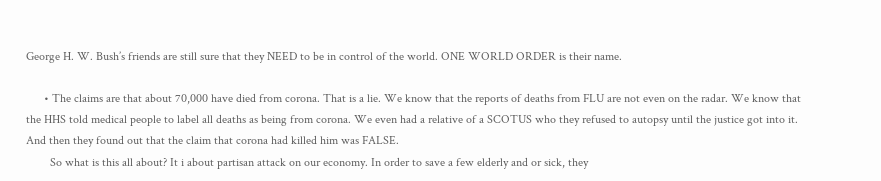George H. W. Bush’s friends are still sure that they NEED to be in control of the world. ONE WORLD ORDER is their name.

      • The claims are that about 70,000 have died from corona. That is a lie. We know that the reports of deaths from FLU are not even on the radar. We know that the HHS told medical people to label all deaths as being from corona. We even had a relative of a SCOTUS who they refused to autopsy until the justice got into it. And then they found out that the claim that corona had killed him was FALSE.
        So what is this all about? It i about partisan attack on our economy. In order to save a few elderly and or sick, they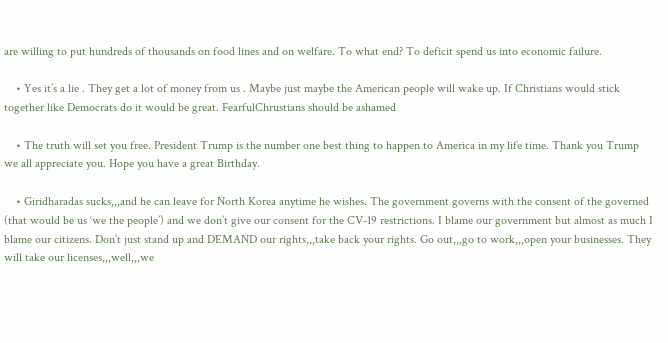are willing to put hundreds of thousands on food lines and on welfare. To what end? To deficit spend us into economic failure.

    • Yes it’s a lie . They get a lot of money from us . Maybe just maybe the American people will wake up. If Christians would stick together like Democrats do it would be great. FearfulChrustians should be ashamed

    • The truth will set you free. President Trump is the number one best thing to happen to America in my life time. Thank you Trump we all appreciate you. Hope you have a great Birthday.

    • Giridharadas sucks,,,and he can leave for North Korea anytime he wishes. The government governs with the consent of the governed (that would be us ‘we the people’) and we don’t give our consent for the CV-19 restrictions. I blame our government but almost as much I blame our citizens. Don’t just stand up and DEMAND our rights,,,take back your rights. Go out,,,go to work,,,open your businesses. They will take our licenses,,,well,,,we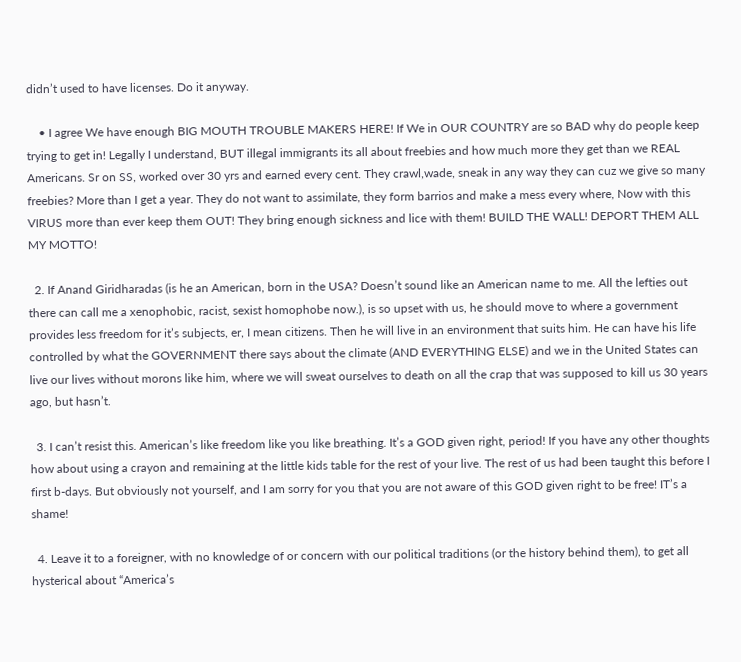didn’t used to have licenses. Do it anyway.

    • I agree We have enough BIG MOUTH TROUBLE MAKERS HERE! If We in OUR COUNTRY are so BAD why do people keep trying to get in! Legally I understand, BUT illegal immigrants its all about freebies and how much more they get than we REAL Americans. Sr on SS, worked over 30 yrs and earned every cent. They crawl,wade, sneak in any way they can cuz we give so many freebies? More than I get a year. They do not want to assimilate, they form barrios and make a mess every where, Now with this VIRUS more than ever keep them OUT! They bring enough sickness and lice with them! BUILD THE WALL! DEPORT THEM ALL MY MOTTO!

  2. If Anand Giridharadas (is he an American, born in the USA? Doesn’t sound like an American name to me. All the lefties out there can call me a xenophobic, racist, sexist homophobe now.), is so upset with us, he should move to where a government provides less freedom for it’s subjects, er, I mean citizens. Then he will live in an environment that suits him. He can have his life controlled by what the GOVERNMENT there says about the climate (AND EVERYTHING ELSE) and we in the United States can live our lives without morons like him, where we will sweat ourselves to death on all the crap that was supposed to kill us 30 years ago, but hasn’t.

  3. I can’t resist this. American’s like freedom like you like breathing. It’s a GOD given right, period! If you have any other thoughts how about using a crayon and remaining at the little kids table for the rest of your live. The rest of us had been taught this before I first b-days. But obviously not yourself, and I am sorry for you that you are not aware of this GOD given right to be free! IT’s a shame!

  4. Leave it to a foreigner, with no knowledge of or concern with our political traditions (or the history behind them), to get all hysterical about “America’s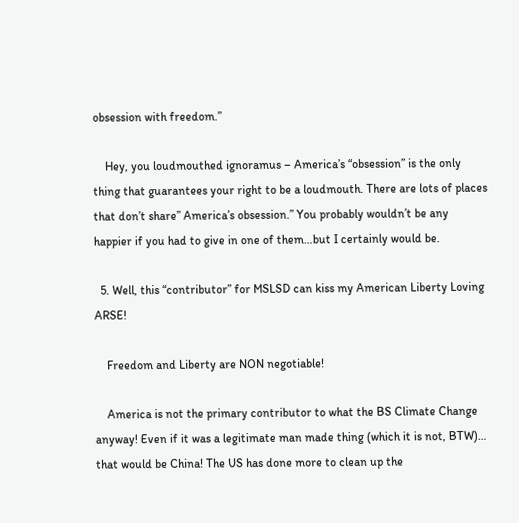obsession with freedom.”

    Hey, you loudmouthed ignoramus – America’s “obsession” is the only thing that guarantees your right to be a loudmouth. There are lots of places that don’t share” America’s obsession.” You probably wouldn’t be any happier if you had to give in one of them…but I certainly would be.

  5. Well, this “contributor” for MSLSD can kiss my American Liberty Loving ARSE!

    Freedom and Liberty are NON negotiable!

    America is not the primary contributor to what the BS Climate Change anyway! Even if it was a legitimate man made thing (which it is not, BTW)… that would be China! The US has done more to clean up the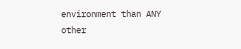environment than ANY other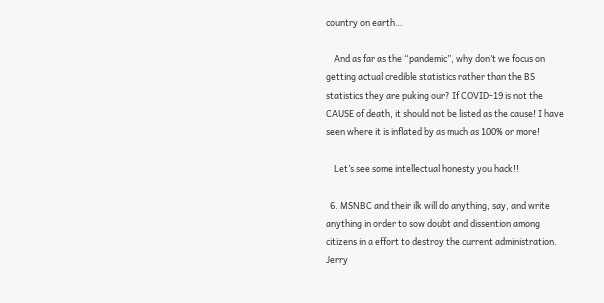country on earth…

    And as far as the “pandemic”, why don’t we focus on getting actual credible statistics rather than the BS statistics they are puking our? If COVID-19 is not the CAUSE of death, it should not be listed as the cause! I have seen where it is inflated by as much as 100% or more!

    Let’s see some intellectual honesty you hack!!

  6. MSNBC and their ilk will do anything, say, and write anything in order to sow doubt and dissention among citizens in a effort to destroy the current administration. Jerry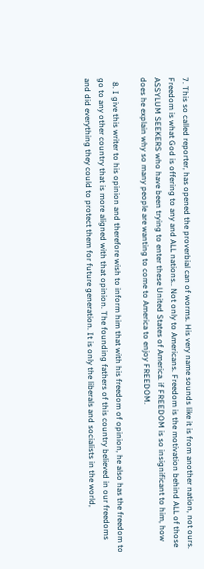7. This so called reporter, has opened the proverbial can of worms. His very name sounds like it is from another nation, not ours. Freedom is what God is offering to any and ALL nations.. Not only to Americans. Freedom is the motivation behind ALL of those ASSYLUM SEEKERS who have been trying to enter these United States of America. if FREEDOM is so insignificant to him, how does he explain why so many people are wanting to come to America to enjoy FREEDOM.

  8. I give this writer to his opinion and therefore wish to inform him that with his freedom of opinion, he also has the freedom to go to any other country that is more aligned with that opinion. The founding fathers of this country believed in our freedoms and did everything they could to protect them for future generation. It is only the liberals and socialists in the world,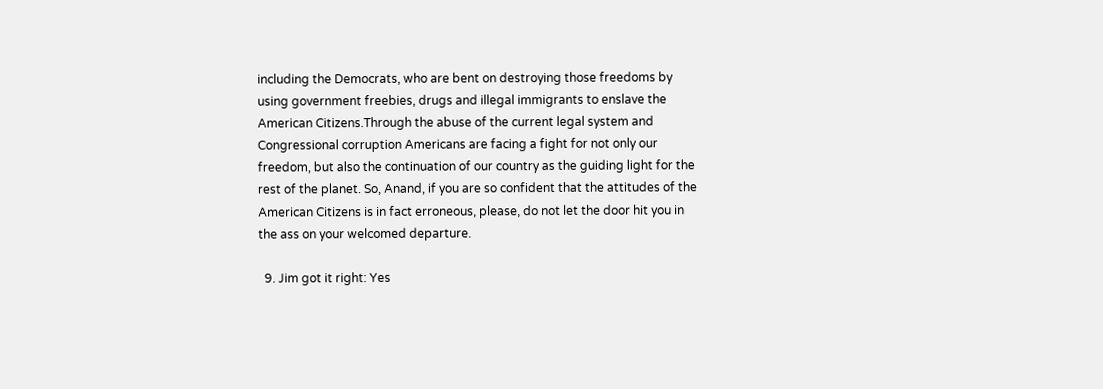including the Democrats, who are bent on destroying those freedoms by using government freebies, drugs and illegal immigrants to enslave the American Citizens.Through the abuse of the current legal system and Congressional corruption Americans are facing a fight for not only our freedom, but also the continuation of our country as the guiding light for the rest of the planet. So, Anand, if you are so confident that the attitudes of the American Citizens is in fact erroneous, please, do not let the door hit you in the ass on your welcomed departure.

  9. Jim got it right: Yes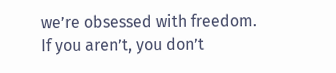we’re obsessed with freedom. If you aren’t, you don’t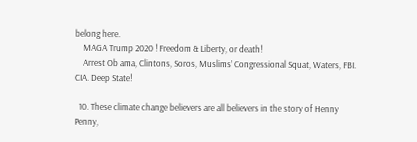belong here.
    MAGA Trump 2020 ! Freedom & Liberty, or death!
    Arrest Ob ama, Clintons, Soros, Muslims’ Congressional Squat, Waters, FBI. CIA. Deep State!

  10. These climate change believers are all believers in the story of Henny Penny,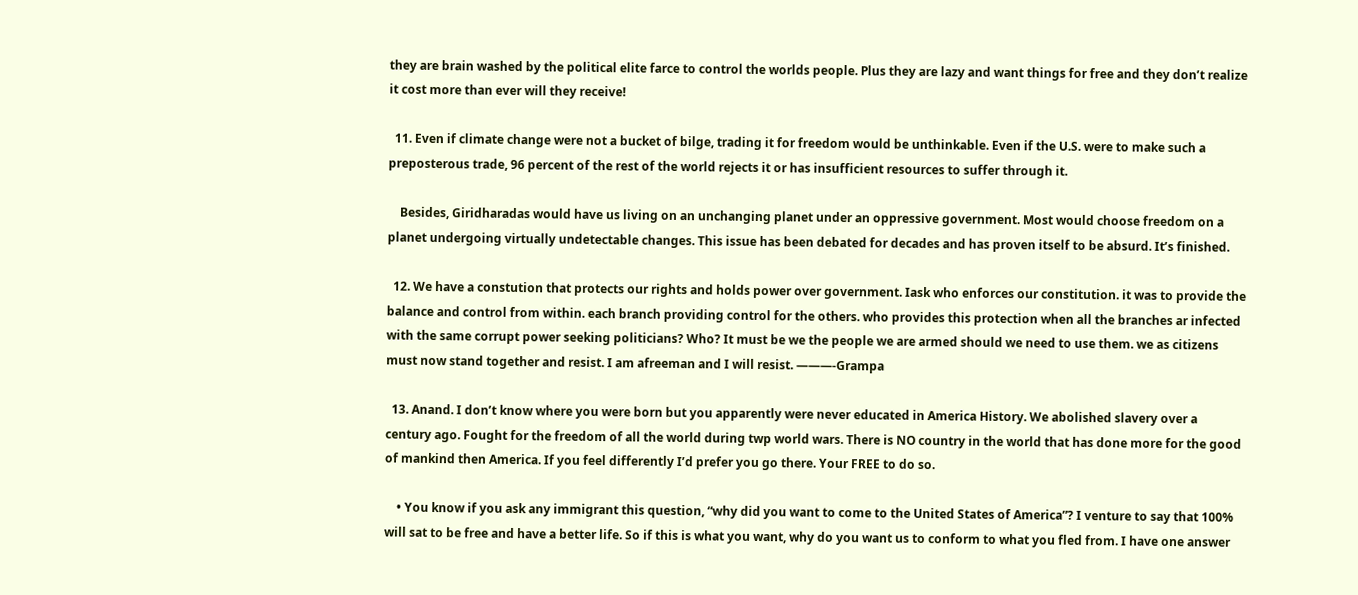they are brain washed by the political elite farce to control the worlds people. Plus they are lazy and want things for free and they don’t realize it cost more than ever will they receive!

  11. Even if climate change were not a bucket of bilge, trading it for freedom would be unthinkable. Even if the U.S. were to make such a preposterous trade, 96 percent of the rest of the world rejects it or has insufficient resources to suffer through it.

    Besides, Giridharadas would have us living on an unchanging planet under an oppressive government. Most would choose freedom on a planet undergoing virtually undetectable changes. This issue has been debated for decades and has proven itself to be absurd. It’s finished.

  12. We have a constution that protects our rights and holds power over government. Iask who enforces our constitution. it was to provide the balance and control from within. each branch providing control for the others. who provides this protection when all the branches ar infected with the same corrupt power seeking politicians? Who? It must be we the people we are armed should we need to use them. we as citizens must now stand together and resist. I am afreeman and I will resist. ———-Grampa

  13. Anand. I don’t know where you were born but you apparently were never educated in America History. We abolished slavery over a century ago. Fought for the freedom of all the world during twp world wars. There is NO country in the world that has done more for the good of mankind then America. If you feel differently I’d prefer you go there. Your FREE to do so.

    • You know if you ask any immigrant this question, “why did you want to come to the United States of America”? I venture to say that 100% will sat to be free and have a better life. So if this is what you want, why do you want us to conform to what you fled from. I have one answer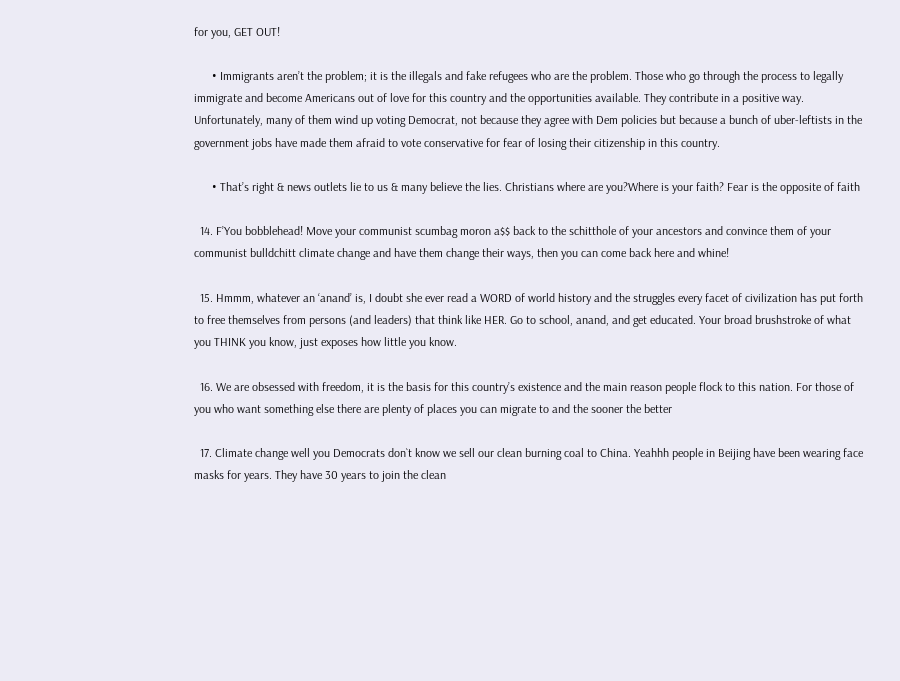for you, GET OUT!

      • Immigrants aren’t the problem; it is the illegals and fake refugees who are the problem. Those who go through the process to legally immigrate and become Americans out of love for this country and the opportunities available. They contribute in a positive way. Unfortunately, many of them wind up voting Democrat, not because they agree with Dem policies but because a bunch of uber-leftists in the government jobs have made them afraid to vote conservative for fear of losing their citizenship in this country.

      • That’s right & news outlets lie to us & many believe the lies. Christians where are you?Where is your faith? Fear is the opposite of faith

  14. F’You bobblehead! Move your communist scumbag moron a$$ back to the schitthole of your ancestors and convince them of your communist bulldchitt climate change and have them change their ways, then you can come back here and whine!

  15. Hmmm, whatever an ‘anand’ is, I doubt she ever read a WORD of world history and the struggles every facet of civilization has put forth to free themselves from persons (and leaders) that think like HER. Go to school, anand, and get educated. Your broad brushstroke of what you THINK you know, just exposes how little you know.

  16. We are obsessed with freedom, it is the basis for this country’s existence and the main reason people flock to this nation. For those of you who want something else there are plenty of places you can migrate to and the sooner the better

  17. Climate change well you Democrats don`t know we sell our clean burning coal to China. Yeahhh people in Beijing have been wearing face masks for years. They have 30 years to join the clean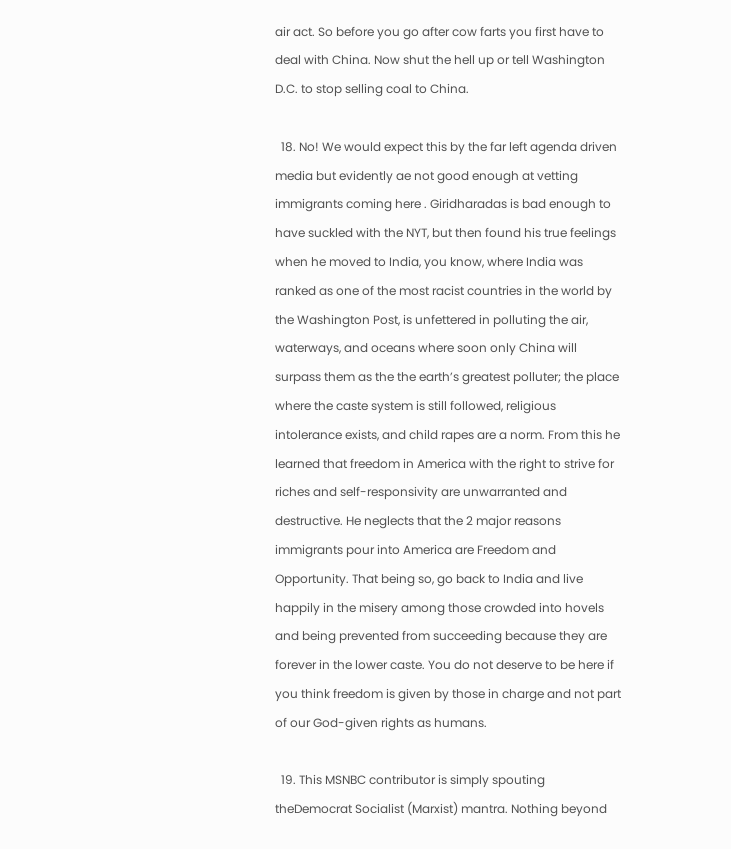air act. So before you go after cow farts you first have to deal with China. Now shut the hell up or tell Washington D.C. to stop selling coal to China.

  18. No! We would expect this by the far left agenda driven media but evidently ae not good enough at vetting immigrants coming here . Giridharadas is bad enough to have suckled with the NYT, but then found his true feelings when he moved to India, you know, where India was ranked as one of the most racist countries in the world by the Washington Post, is unfettered in polluting the air, waterways, and oceans where soon only China will surpass them as the the earth’s greatest polluter; the place where the caste system is still followed, religious intolerance exists, and child rapes are a norm. From this he learned that freedom in America with the right to strive for riches and self-responsivity are unwarranted and destructive. He neglects that the 2 major reasons immigrants pour into America are Freedom and Opportunity. That being so, go back to India and live happily in the misery among those crowded into hovels and being prevented from succeeding because they are forever in the lower caste. You do not deserve to be here if you think freedom is given by those in charge and not part of our God-given rights as humans.

  19. This MSNBC contributor is simply spouting theDemocrat Socialist (Marxist) mantra. Nothing beyond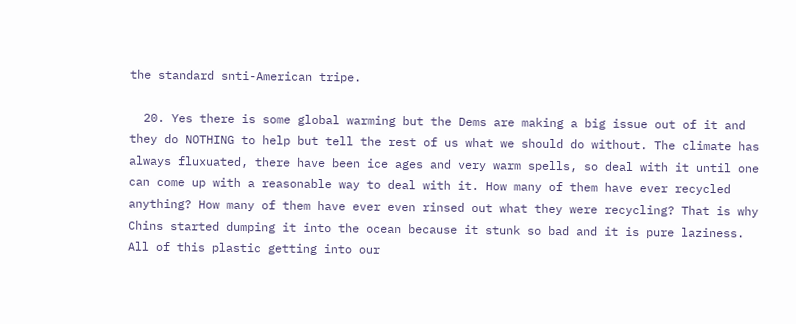the standard snti-American tripe.

  20. Yes there is some global warming but the Dems are making a big issue out of it and they do NOTHING to help but tell the rest of us what we should do without. The climate has always fluxuated, there have been ice ages and very warm spells, so deal with it until one can come up with a reasonable way to deal with it. How many of them have ever recycled anything? How many of them have ever even rinsed out what they were recycling? That is why Chins started dumping it into the ocean because it stunk so bad and it is pure laziness. All of this plastic getting into our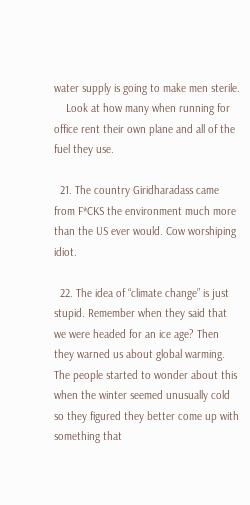water supply is going to make men sterile.
    Look at how many when running for office rent their own plane and all of the fuel they use.

  21. The country Giridharadass came from F*CKS the environment much more than the US ever would. Cow worshiping idiot.

  22. The idea of “climate change” is just stupid. Remember when they said that we were headed for an ice age? Then they warned us about global warming. The people started to wonder about this when the winter seemed unusually cold so they figured they better come up with something that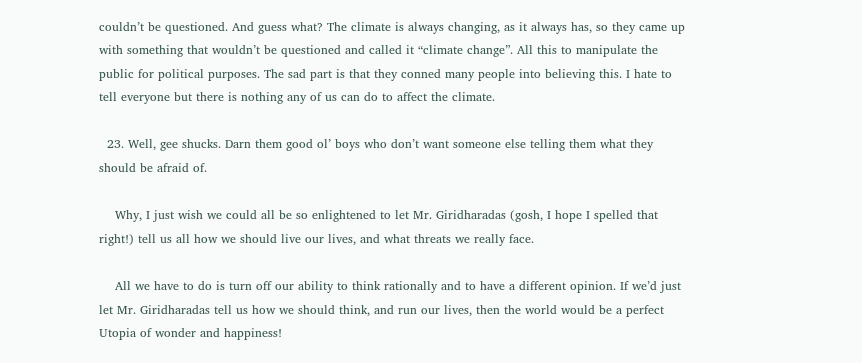couldn’t be questioned. And guess what? The climate is always changing, as it always has, so they came up with something that wouldn’t be questioned and called it “climate change”. All this to manipulate the public for political purposes. The sad part is that they conned many people into believing this. I hate to tell everyone but there is nothing any of us can do to affect the climate.

  23. Well, gee shucks. Darn them good ol’ boys who don’t want someone else telling them what they should be afraid of.

    Why, I just wish we could all be so enlightened to let Mr. Giridharadas (gosh, I hope I spelled that right!) tell us all how we should live our lives, and what threats we really face.

    All we have to do is turn off our ability to think rationally and to have a different opinion. If we’d just let Mr. Giridharadas tell us how we should think, and run our lives, then the world would be a perfect Utopia of wonder and happiness!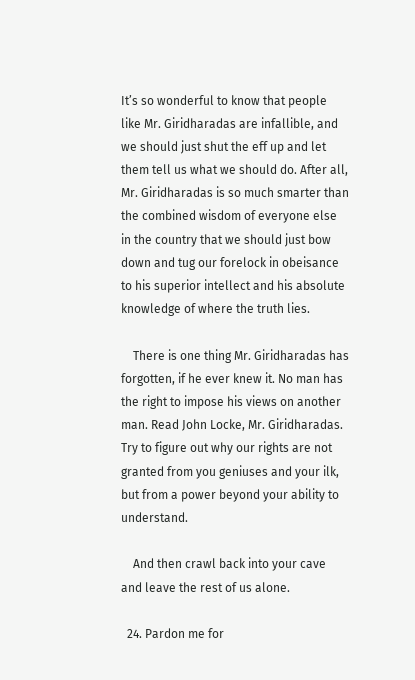It’s so wonderful to know that people like Mr. Giridharadas are infallible, and we should just shut the eff up and let them tell us what we should do. After all, Mr. Giridharadas is so much smarter than the combined wisdom of everyone else in the country that we should just bow down and tug our forelock in obeisance to his superior intellect and his absolute knowledge of where the truth lies.

    There is one thing Mr. Giridharadas has forgotten, if he ever knew it. No man has the right to impose his views on another man. Read John Locke, Mr. Giridharadas. Try to figure out why our rights are not granted from you geniuses and your ilk, but from a power beyond your ability to understand.

    And then crawl back into your cave and leave the rest of us alone.

  24. Pardon me for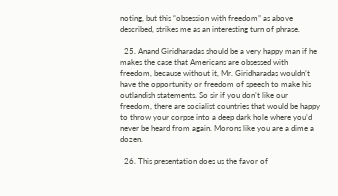noting, but this “obsession with freedom” as above described, strikes me as an interesting turn of phrase.

  25. Anand Giridharadas should be a very happy man if he makes the case that Americans are obsessed with freedom, because without it, Mr. Giridharadas wouldn’t have the opportunity or freedom of speech to make his outlandish statements. So sir if you don’t like our freedom, there are socialist countries that would be happy to throw your corpse into a deep dark hole where you’d never be heard from again. Morons like you are a dime a dozen.

  26. This presentation does us the favor of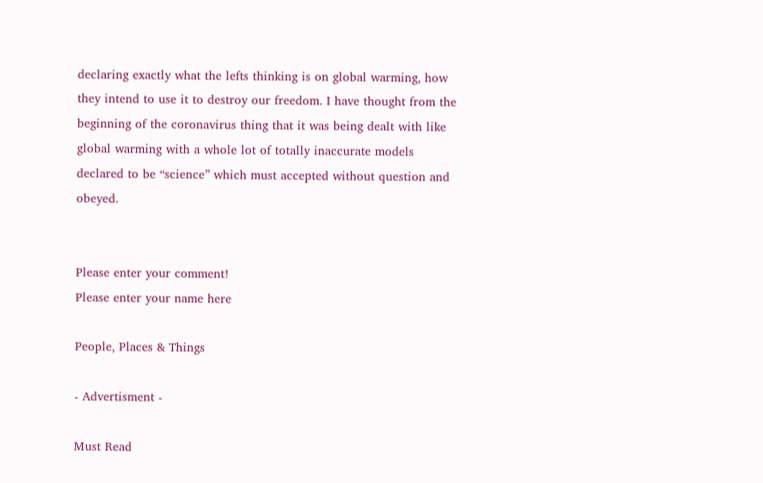declaring exactly what the lefts thinking is on global warming, how they intend to use it to destroy our freedom. I have thought from the beginning of the coronavirus thing that it was being dealt with like global warming with a whole lot of totally inaccurate models declared to be “science” which must accepted without question and obeyed.


Please enter your comment!
Please enter your name here

People, Places & Things

- Advertisment -

Must Read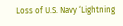Loss of U.S. Navy ‘Lightning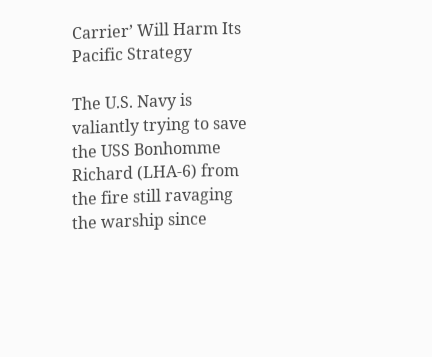Carrier’ Will Harm Its Pacific Strategy

The U.S. Navy is valiantly trying to save the USS Bonhomme Richard (LHA-6) from the fire still ravaging the warship since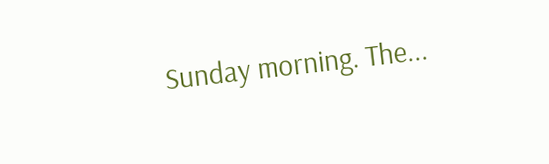Sunday morning. The...